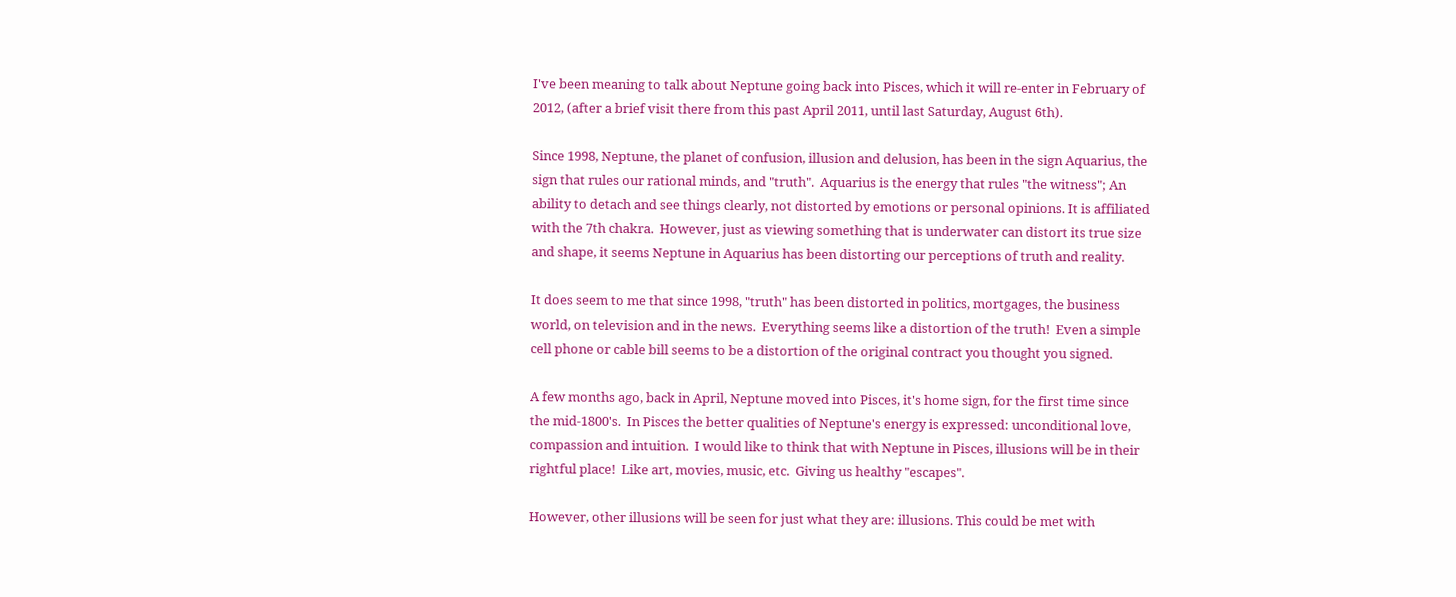I've been meaning to talk about Neptune going back into Pisces, which it will re-enter in February of 2012, (after a brief visit there from this past April 2011, until last Saturday, August 6th).

Since 1998, Neptune, the planet of confusion, illusion and delusion, has been in the sign Aquarius, the sign that rules our rational minds, and "truth".  Aquarius is the energy that rules "the witness"; An ability to detach and see things clearly, not distorted by emotions or personal opinions. It is affiliated with the 7th chakra.  However, just as viewing something that is underwater can distort its true size and shape, it seems Neptune in Aquarius has been distorting our perceptions of truth and reality.

It does seem to me that since 1998, "truth" has been distorted in politics, mortgages, the business world, on television and in the news.  Everything seems like a distortion of the truth!  Even a simple cell phone or cable bill seems to be a distortion of the original contract you thought you signed.

A few months ago, back in April, Neptune moved into Pisces, it's home sign, for the first time since the mid-1800's.  In Pisces the better qualities of Neptune's energy is expressed: unconditional love, compassion and intuition.  I would like to think that with Neptune in Pisces, illusions will be in their rightful place!  Like art, movies, music, etc.  Giving us healthy "escapes".

However, other illusions will be seen for just what they are: illusions. This could be met with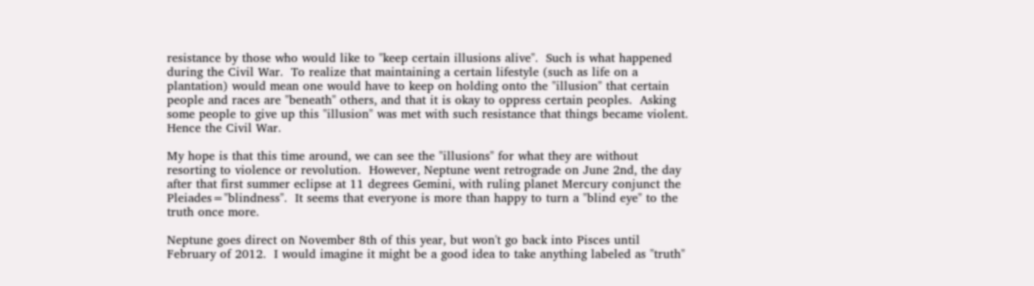resistance by those who would like to "keep certain illusions alive".  Such is what happened during the Civil War.  To realize that maintaining a certain lifestyle (such as life on a plantation) would mean one would have to keep on holding onto the "illusion" that certain people and races are "beneath" others, and that it is okay to oppress certain peoples.  Asking some people to give up this "illusion" was met with such resistance that things became violent.  Hence the Civil War.

My hope is that this time around, we can see the "illusions" for what they are without resorting to violence or revolution.  However, Neptune went retrograde on June 2nd, the day after that first summer eclipse at 11 degrees Gemini, with ruling planet Mercury conjunct the Pleiades="blindness".  It seems that everyone is more than happy to turn a "blind eye" to the truth once more.

Neptune goes direct on November 8th of this year, but won't go back into Pisces until February of 2012.  I would imagine it might be a good idea to take anything labeled as "truth"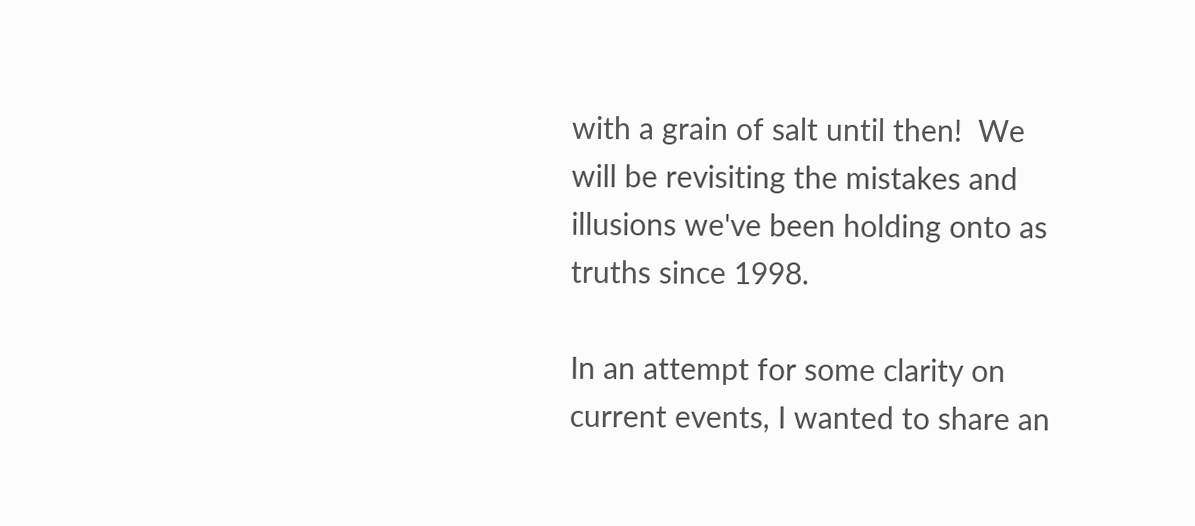with a grain of salt until then!  We will be revisiting the mistakes and illusions we've been holding onto as truths since 1998.

In an attempt for some clarity on current events, I wanted to share an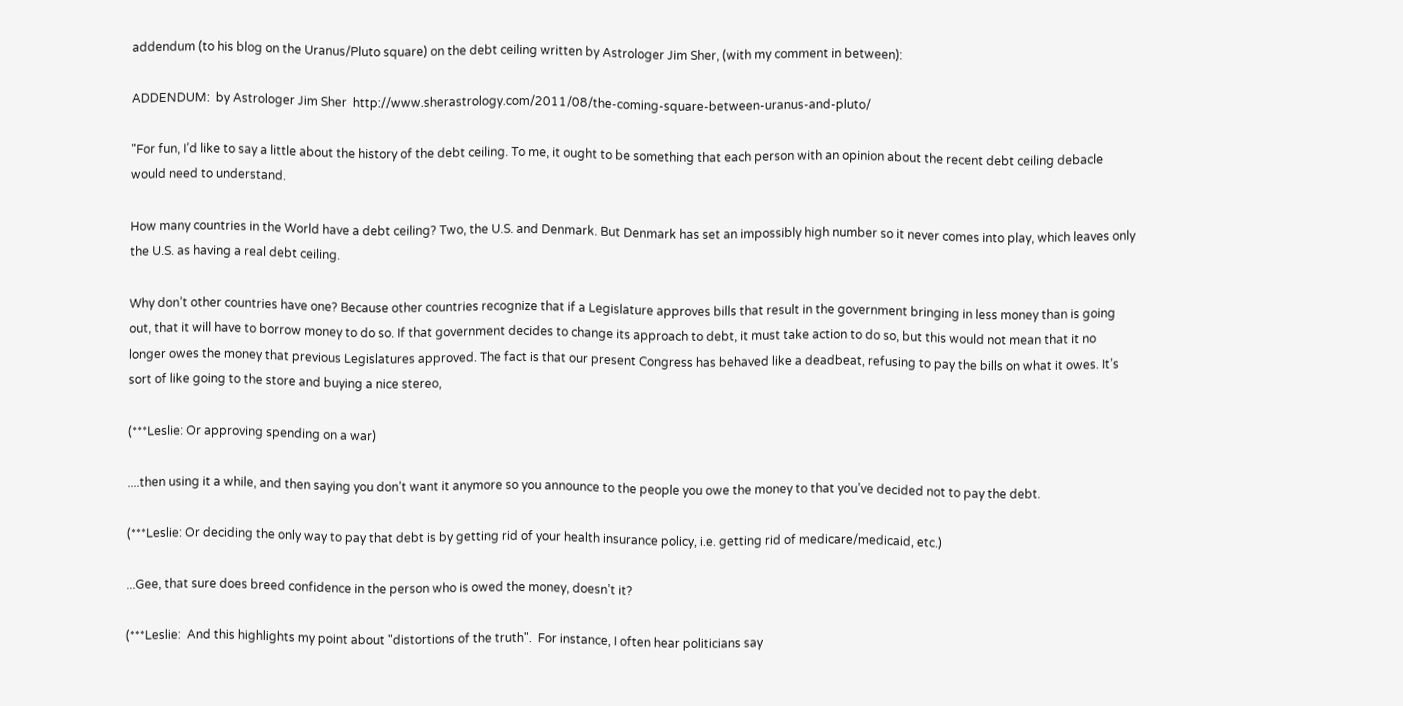addendum (to his blog on the Uranus/Pluto square) on the debt ceiling written by Astrologer Jim Sher, (with my comment in between):

ADDENDUM:  by Astrologer Jim Sher  http://www.sherastrology.com/2011/08/the-coming-square-between-uranus-and-pluto/

"For fun, I’d like to say a little about the history of the debt ceiling. To me, it ought to be something that each person with an opinion about the recent debt ceiling debacle would need to understand.

How many countries in the World have a debt ceiling? Two, the U.S. and Denmark. But Denmark has set an impossibly high number so it never comes into play, which leaves only the U.S. as having a real debt ceiling.

Why don’t other countries have one? Because other countries recognize that if a Legislature approves bills that result in the government bringing in less money than is going out, that it will have to borrow money to do so. If that government decides to change its approach to debt, it must take action to do so, but this would not mean that it no longer owes the money that previous Legislatures approved. The fact is that our present Congress has behaved like a deadbeat, refusing to pay the bills on what it owes. It’s sort of like going to the store and buying a nice stereo,

(***Leslie: Or approving spending on a war)

....then using it a while, and then saying you don’t want it anymore so you announce to the people you owe the money to that you’ve decided not to pay the debt.

(***Leslie: Or deciding the only way to pay that debt is by getting rid of your health insurance policy, i.e. getting rid of medicare/medicaid, etc.)

...Gee, that sure does breed confidence in the person who is owed the money, doesn’t it?

(***Leslie:  And this highlights my point about "distortions of the truth".  For instance, I often hear politicians say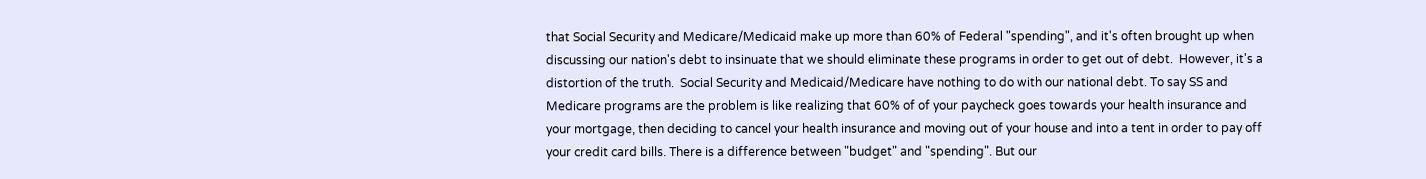that Social Security and Medicare/Medicaid make up more than 60% of Federal "spending", and it's often brought up when discussing our nation's debt to insinuate that we should eliminate these programs in order to get out of debt.  However, it's a distortion of the truth.  Social Security and Medicaid/Medicare have nothing to do with our national debt. To say SS and Medicare programs are the problem is like realizing that 60% of of your paycheck goes towards your health insurance and your mortgage, then deciding to cancel your health insurance and moving out of your house and into a tent in order to pay off your credit card bills. There is a difference between "budget" and "spending". But our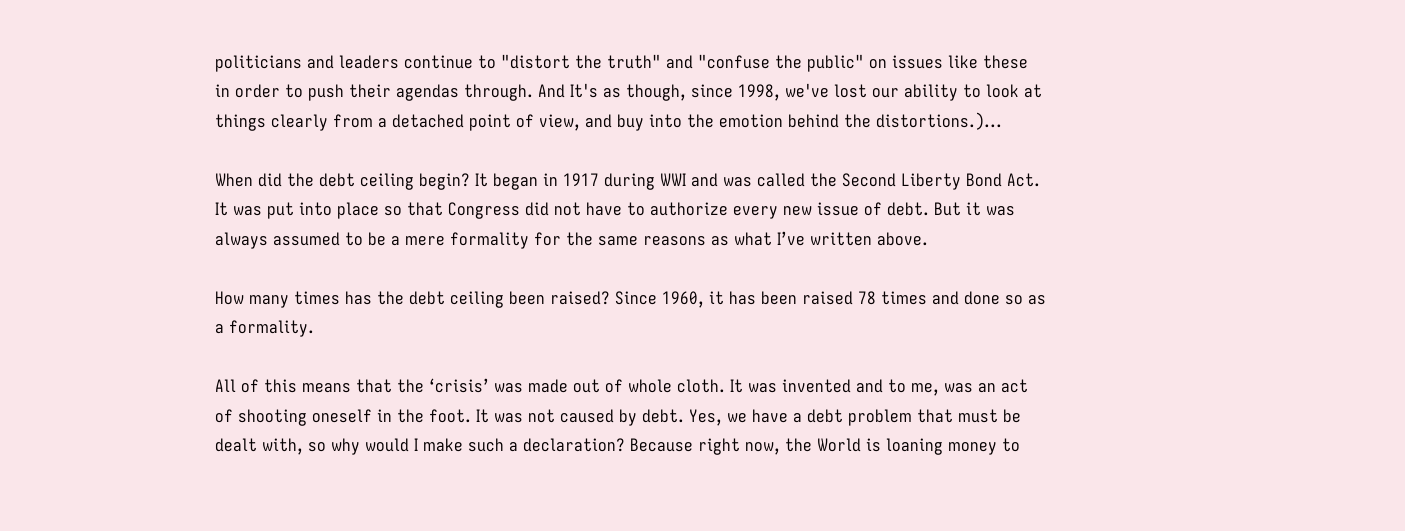politicians and leaders continue to "distort the truth" and "confuse the public" on issues like these in order to push their agendas through. And It's as though, since 1998, we've lost our ability to look at things clearly from a detached point of view, and buy into the emotion behind the distortions.)...

When did the debt ceiling begin? It began in 1917 during WWI and was called the Second Liberty Bond Act. It was put into place so that Congress did not have to authorize every new issue of debt. But it was always assumed to be a mere formality for the same reasons as what I’ve written above.

How many times has the debt ceiling been raised? Since 1960, it has been raised 78 times and done so as a formality.

All of this means that the ‘crisis’ was made out of whole cloth. It was invented and to me, was an act of shooting oneself in the foot. It was not caused by debt. Yes, we have a debt problem that must be dealt with, so why would I make such a declaration? Because right now, the World is loaning money to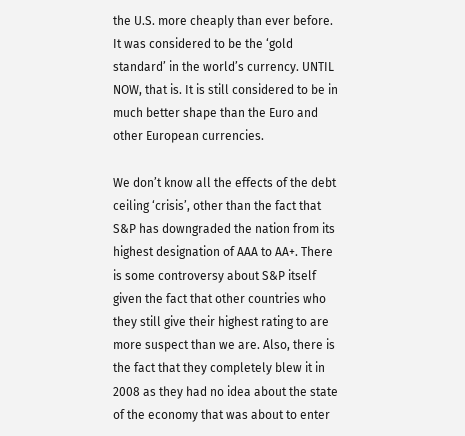the U.S. more cheaply than ever before. It was considered to be the ‘gold standard’ in the world’s currency. UNTIL NOW, that is. It is still considered to be in much better shape than the Euro and other European currencies.

We don’t know all the effects of the debt ceiling ‘crisis’, other than the fact that S&P has downgraded the nation from its highest designation of AAA to AA+. There is some controversy about S&P itself given the fact that other countries who they still give their highest rating to are more suspect than we are. Also, there is the fact that they completely blew it in 2008 as they had no idea about the state of the economy that was about to enter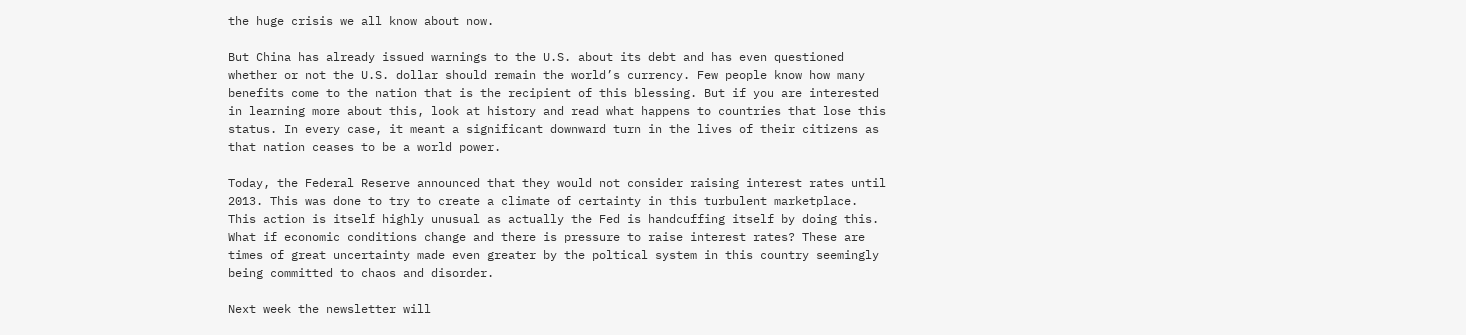the huge crisis we all know about now.

But China has already issued warnings to the U.S. about its debt and has even questioned whether or not the U.S. dollar should remain the world’s currency. Few people know how many benefits come to the nation that is the recipient of this blessing. But if you are interested in learning more about this, look at history and read what happens to countries that lose this status. In every case, it meant a significant downward turn in the lives of their citizens as that nation ceases to be a world power.

Today, the Federal Reserve announced that they would not consider raising interest rates until 2013. This was done to try to create a climate of certainty in this turbulent marketplace. This action is itself highly unusual as actually the Fed is handcuffing itself by doing this. What if economic conditions change and there is pressure to raise interest rates? These are times of great uncertainty made even greater by the poltical system in this country seemingly being committed to chaos and disorder.

Next week the newsletter will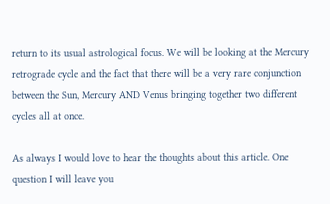return to its usual astrological focus. We will be looking at the Mercury retrograde cycle and the fact that there will be a very rare conjunction between the Sun, Mercury AND Venus bringing together two different cycles all at once.

As always I would love to hear the thoughts about this article. One question I will leave you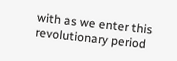with as we enter this revolutionary period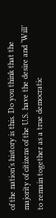of the nation’s history is this. Do you think that the majority of citizens of the U.S. have the desire and ‘Will’ to remain together as a true democratic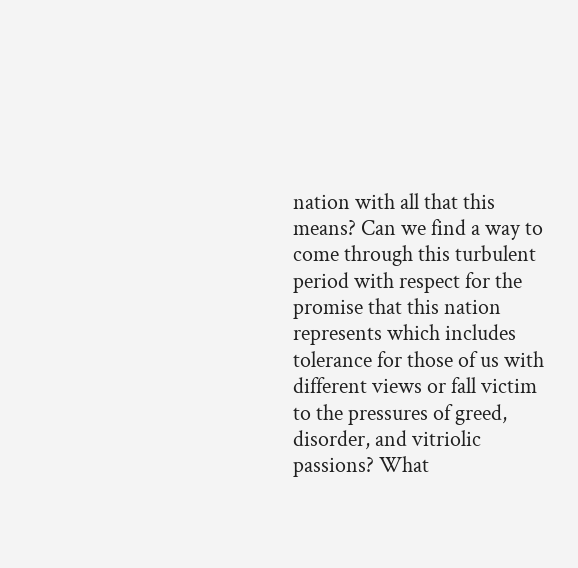nation with all that this means? Can we find a way to come through this turbulent period with respect for the promise that this nation represents which includes tolerance for those of us with different views or fall victim to the pressures of greed, disorder, and vitriolic passions? What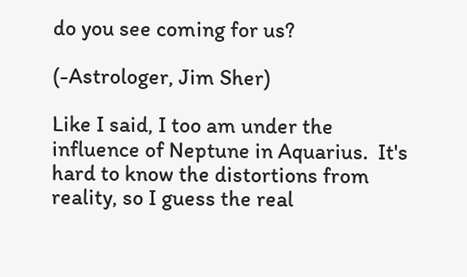do you see coming for us?

(-Astrologer, Jim Sher)

Like I said, I too am under the influence of Neptune in Aquarius.  It's hard to know the distortions from reality, so I guess the real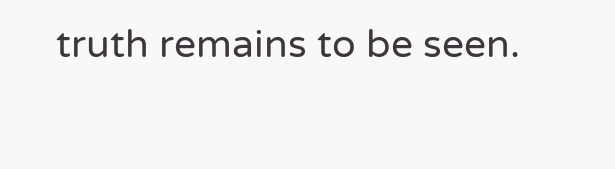truth remains to be seen.